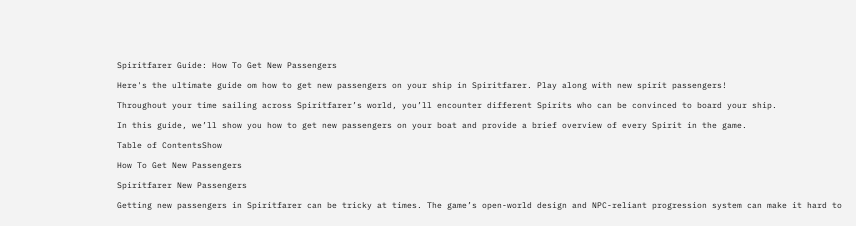Spiritfarer Guide: How To Get New Passengers

Here's the ultimate guide om how to get new passengers on your ship in Spiritfarer. Play along with new spirit passengers!

Throughout your time sailing across Spiritfarer’s world, you’ll encounter different Spirits who can be convinced to board your ship.

In this guide, we’ll show you how to get new passengers on your boat and provide a brief overview of every Spirit in the game.

Table of ContentsShow

How To Get New Passengers

Spiritfarer New Passengers

Getting new passengers in Spiritfarer can be tricky at times. The game’s open-world design and NPC-reliant progression system can make it hard to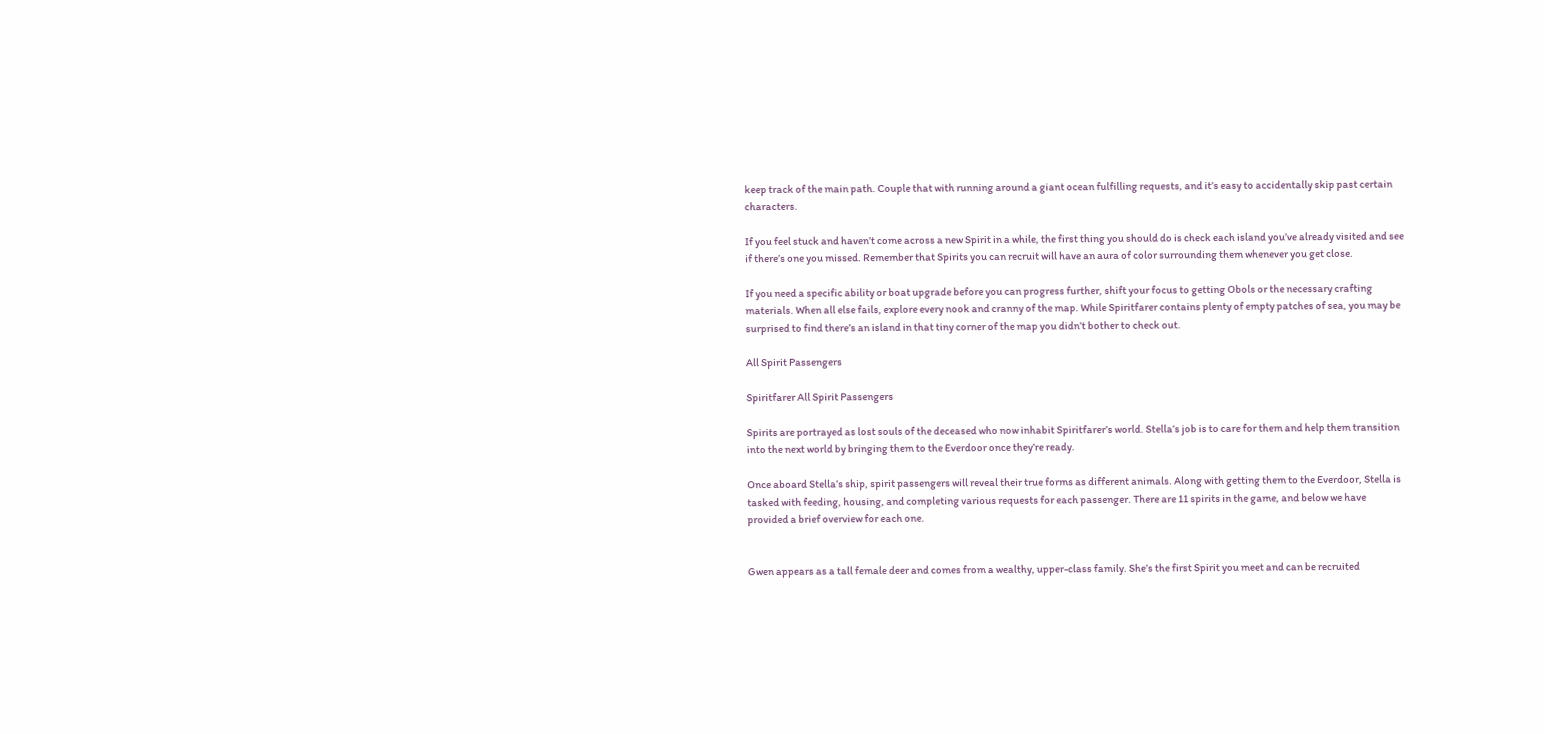keep track of the main path. Couple that with running around a giant ocean fulfilling requests, and it’s easy to accidentally skip past certain characters.

If you feel stuck and haven’t come across a new Spirit in a while, the first thing you should do is check each island you’ve already visited and see if there’s one you missed. Remember that Spirits you can recruit will have an aura of color surrounding them whenever you get close.

If you need a specific ability or boat upgrade before you can progress further, shift your focus to getting Obols or the necessary crafting materials. When all else fails, explore every nook and cranny of the map. While Spiritfarer contains plenty of empty patches of sea, you may be surprised to find there’s an island in that tiny corner of the map you didn’t bother to check out.

All Spirit Passengers

Spiritfarer All Spirit Passengers

Spirits are portrayed as lost souls of the deceased who now inhabit Spiritfarer’s world. Stella’s job is to care for them and help them transition into the next world by bringing them to the Everdoor once they’re ready.

Once aboard Stella’s ship, spirit passengers will reveal their true forms as different animals. Along with getting them to the Everdoor, Stella is tasked with feeding, housing, and completing various requests for each passenger. There are 11 spirits in the game, and below we have provided a brief overview for each one.


Gwen appears as a tall female deer and comes from a wealthy, upper-class family. She’s the first Spirit you meet and can be recruited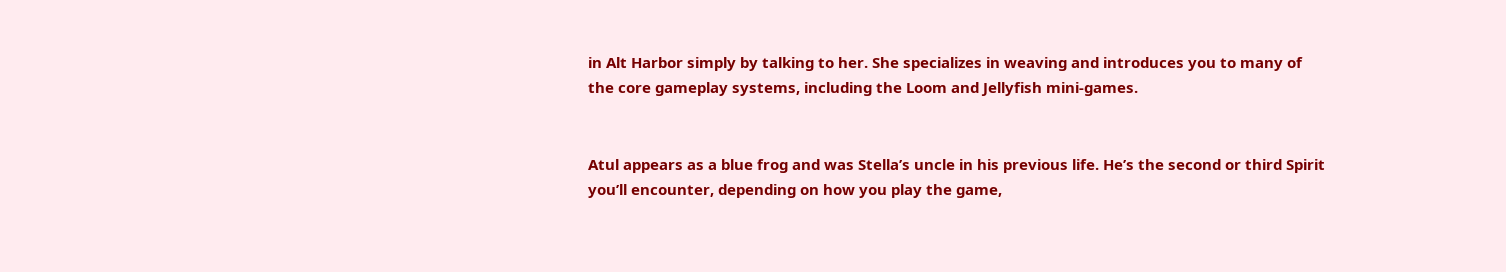in Alt Harbor simply by talking to her. She specializes in weaving and introduces you to many of the core gameplay systems, including the Loom and Jellyfish mini-games.


Atul appears as a blue frog and was Stella’s uncle in his previous life. He’s the second or third Spirit you’ll encounter, depending on how you play the game,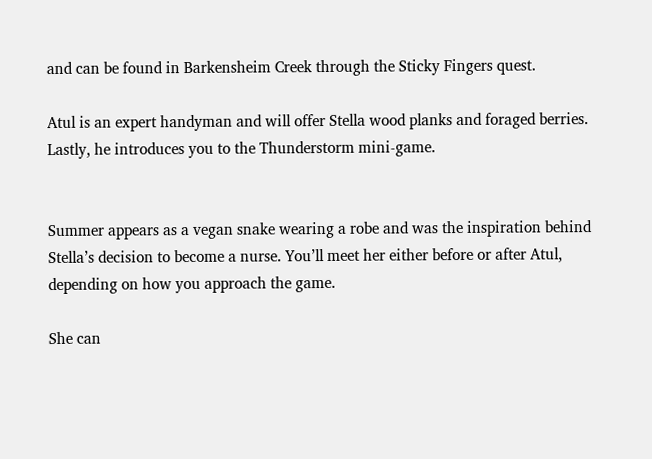and can be found in Barkensheim Creek through the Sticky Fingers quest.

Atul is an expert handyman and will offer Stella wood planks and foraged berries. Lastly, he introduces you to the Thunderstorm mini-game.


Summer appears as a vegan snake wearing a robe and was the inspiration behind Stella’s decision to become a nurse. You’ll meet her either before or after Atul, depending on how you approach the game.

She can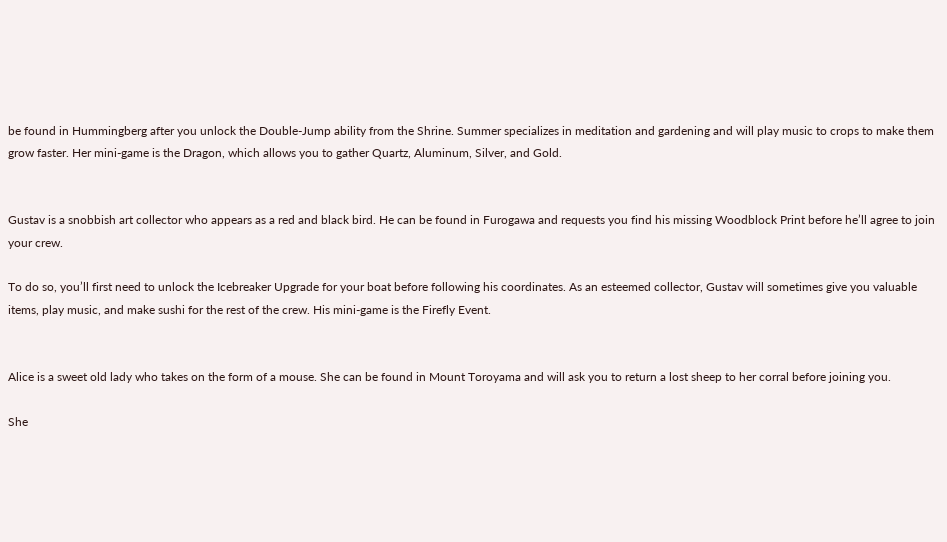be found in Hummingberg after you unlock the Double-Jump ability from the Shrine. Summer specializes in meditation and gardening and will play music to crops to make them grow faster. Her mini-game is the Dragon, which allows you to gather Quartz, Aluminum, Silver, and Gold.


Gustav is a snobbish art collector who appears as a red and black bird. He can be found in Furogawa and requests you find his missing Woodblock Print before he’ll agree to join your crew.

To do so, you’ll first need to unlock the Icebreaker Upgrade for your boat before following his coordinates. As an esteemed collector, Gustav will sometimes give you valuable items, play music, and make sushi for the rest of the crew. His mini-game is the Firefly Event.


Alice is a sweet old lady who takes on the form of a mouse. She can be found in Mount Toroyama and will ask you to return a lost sheep to her corral before joining you.

She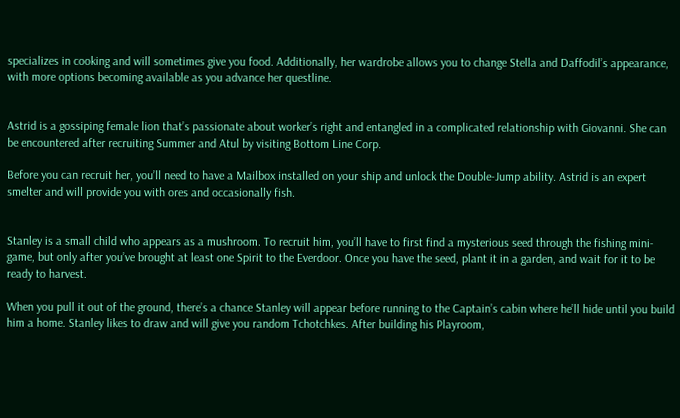specializes in cooking and will sometimes give you food. Additionally, her wardrobe allows you to change Stella and Daffodil’s appearance, with more options becoming available as you advance her questline.


Astrid is a gossiping female lion that’s passionate about worker’s right and entangled in a complicated relationship with Giovanni. She can be encountered after recruiting Summer and Atul by visiting Bottom Line Corp.

Before you can recruit her, you’ll need to have a Mailbox installed on your ship and unlock the Double-Jump ability. Astrid is an expert smelter and will provide you with ores and occasionally fish.


Stanley is a small child who appears as a mushroom. To recruit him, you’ll have to first find a mysterious seed through the fishing mini-game, but only after you’ve brought at least one Spirit to the Everdoor. Once you have the seed, plant it in a garden, and wait for it to be ready to harvest.

When you pull it out of the ground, there’s a chance Stanley will appear before running to the Captain’s cabin where he’ll hide until you build him a home. Stanley likes to draw and will give you random Tchotchkes. After building his Playroom,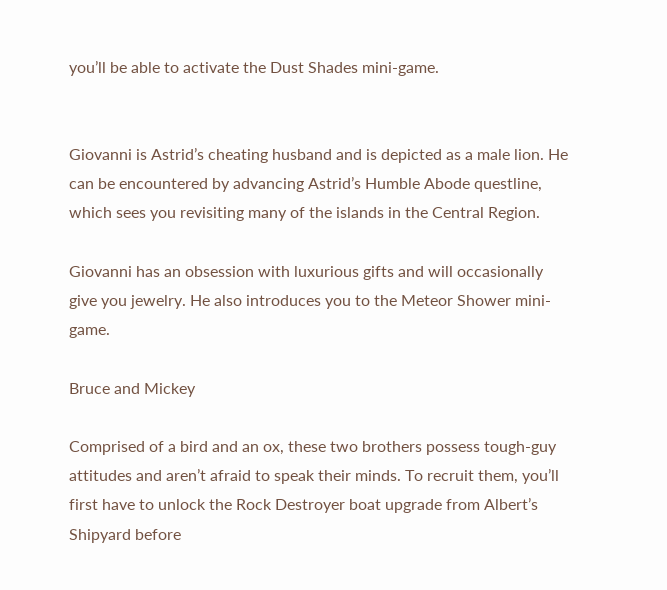you’ll be able to activate the Dust Shades mini-game.


Giovanni is Astrid’s cheating husband and is depicted as a male lion. He can be encountered by advancing Astrid’s Humble Abode questline, which sees you revisiting many of the islands in the Central Region.

Giovanni has an obsession with luxurious gifts and will occasionally give you jewelry. He also introduces you to the Meteor Shower mini-game.

Bruce and Mickey

Comprised of a bird and an ox, these two brothers possess tough-guy attitudes and aren’t afraid to speak their minds. To recruit them, you’ll first have to unlock the Rock Destroyer boat upgrade from Albert’s Shipyard before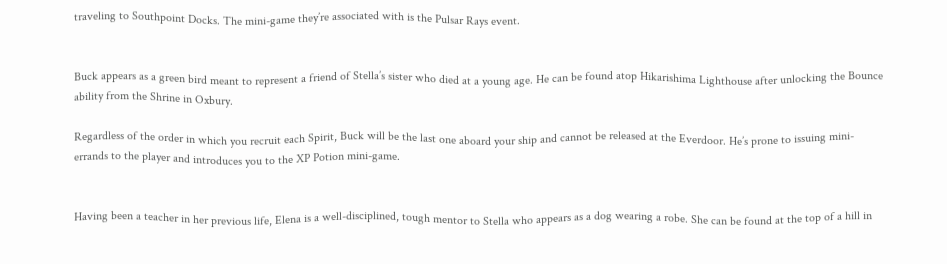traveling to Southpoint Docks. The mini-game they’re associated with is the Pulsar Rays event.


Buck appears as a green bird meant to represent a friend of Stella’s sister who died at a young age. He can be found atop Hikarishima Lighthouse after unlocking the Bounce ability from the Shrine in Oxbury.

Regardless of the order in which you recruit each Spirit, Buck will be the last one aboard your ship and cannot be released at the Everdoor. He’s prone to issuing mini-errands to the player and introduces you to the XP Potion mini-game.


Having been a teacher in her previous life, Elena is a well-disciplined, tough mentor to Stella who appears as a dog wearing a robe. She can be found at the top of a hill in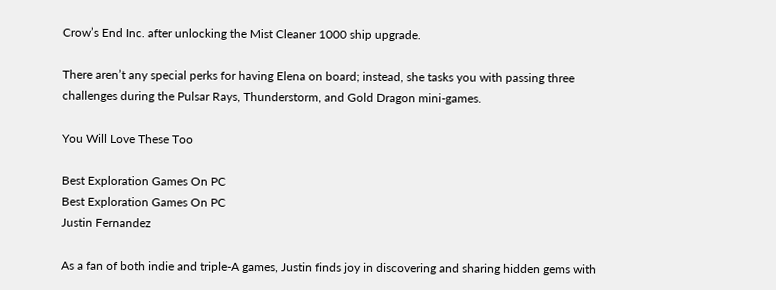Crow’s End Inc. after unlocking the Mist Cleaner 1000 ship upgrade.

There aren’t any special perks for having Elena on board; instead, she tasks you with passing three challenges during the Pulsar Rays, Thunderstorm, and Gold Dragon mini-games.

You Will Love These Too

Best Exploration Games On PC
Best Exploration Games On PC
Justin Fernandez

As a fan of both indie and triple-A games, Justin finds joy in discovering and sharing hidden gems with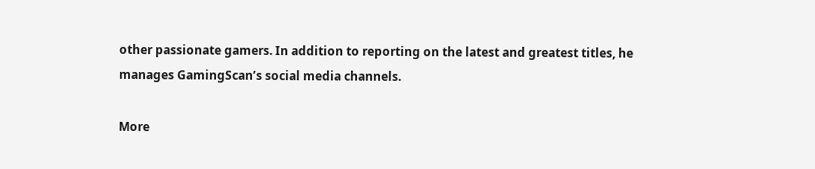other passionate gamers. In addition to reporting on the latest and greatest titles, he manages GamingScan’s social media channels.

More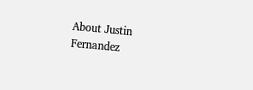About Justin Fernandez